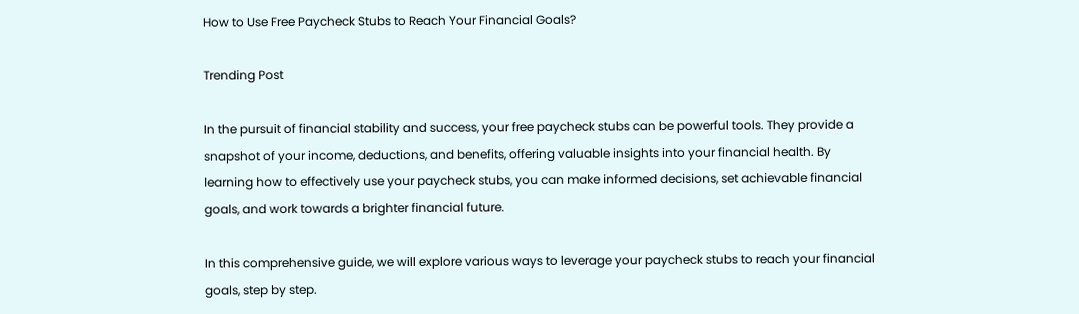How to Use Free Paycheck Stubs to Reach Your Financial Goals?

Trending Post

In the pursuit of financial stability and success, your free paycheck stubs can be powerful tools. They provide a snapshot of your income, deductions, and benefits, offering valuable insights into your financial health. By learning how to effectively use your paycheck stubs, you can make informed decisions, set achievable financial goals, and work towards a brighter financial future.

In this comprehensive guide, we will explore various ways to leverage your paycheck stubs to reach your financial goals, step by step.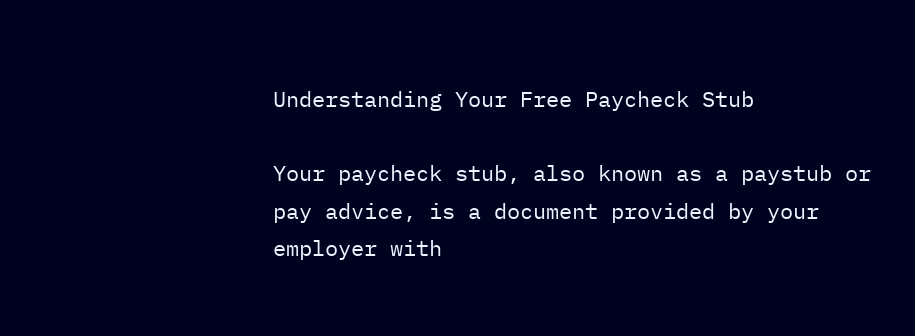Understanding Your Free Paycheck Stub

Your paycheck stub, also known as a paystub or pay advice, is a document provided by your employer with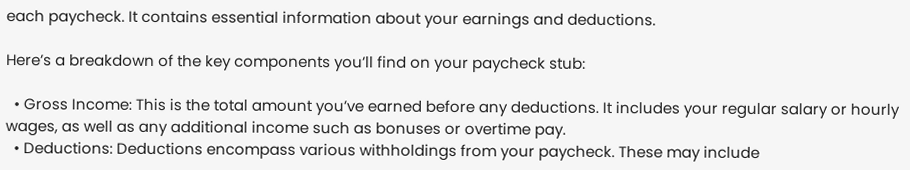each paycheck. It contains essential information about your earnings and deductions.

Here’s a breakdown of the key components you’ll find on your paycheck stub:

  • Gross Income: This is the total amount you’ve earned before any deductions. It includes your regular salary or hourly wages, as well as any additional income such as bonuses or overtime pay.
  • Deductions: Deductions encompass various withholdings from your paycheck. These may include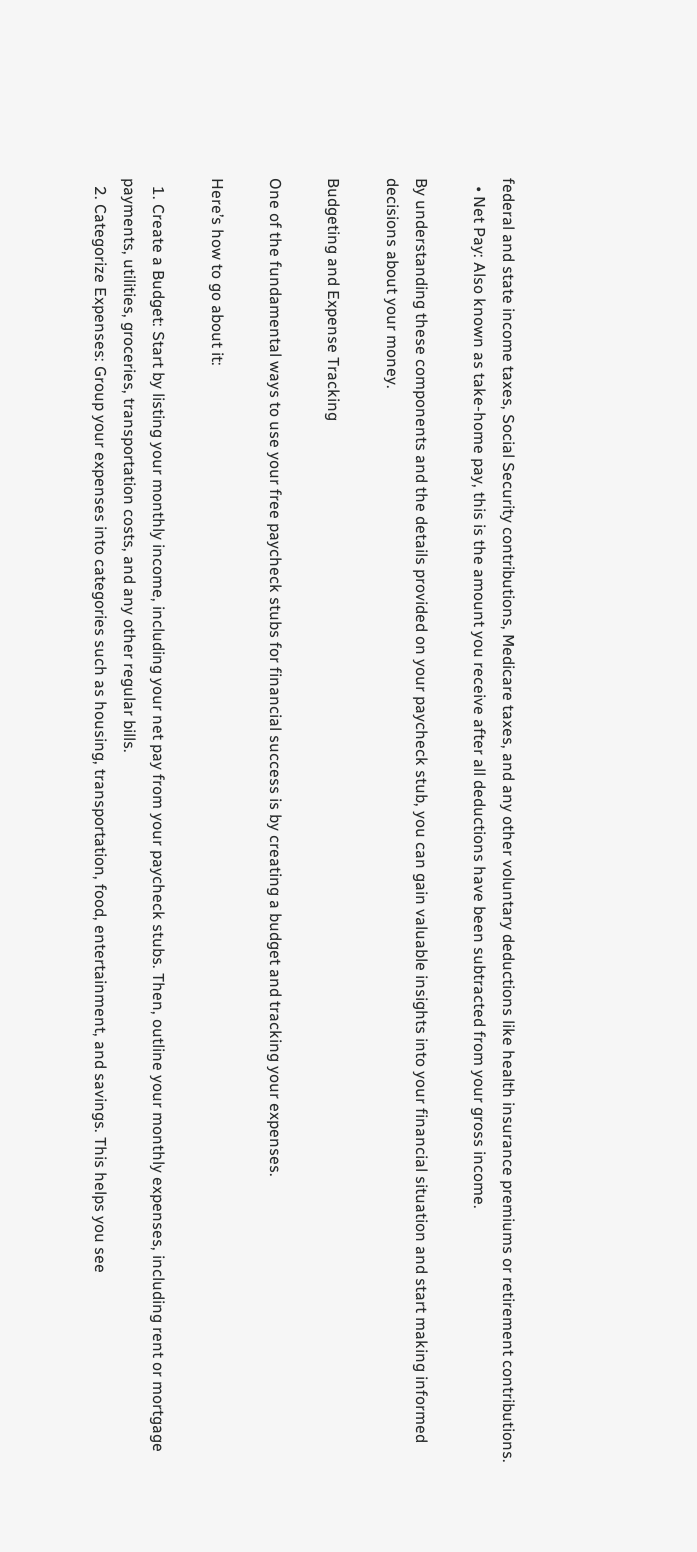federal and state income taxes, Social Security contributions, Medicare taxes, and any other voluntary deductions like health insurance premiums or retirement contributions.
  • Net Pay: Also known as take-home pay, this is the amount you receive after all deductions have been subtracted from your gross income.

By understanding these components and the details provided on your paycheck stub, you can gain valuable insights into your financial situation and start making informed decisions about your money.

Budgeting and Expense Tracking

One of the fundamental ways to use your free paycheck stubs for financial success is by creating a budget and tracking your expenses.

Here’s how to go about it:

  1. Create a Budget: Start by listing your monthly income, including your net pay from your paycheck stubs. Then, outline your monthly expenses, including rent or mortgage payments, utilities, groceries, transportation costs, and any other regular bills.
  2. Categorize Expenses: Group your expenses into categories such as housing, transportation, food, entertainment, and savings. This helps you see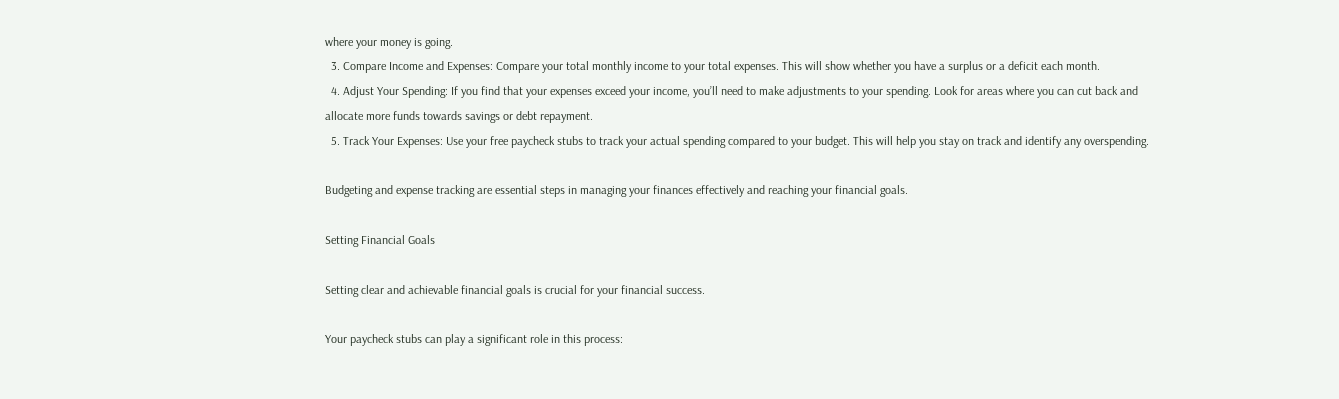where your money is going.
  3. Compare Income and Expenses: Compare your total monthly income to your total expenses. This will show whether you have a surplus or a deficit each month.
  4. Adjust Your Spending: If you find that your expenses exceed your income, you’ll need to make adjustments to your spending. Look for areas where you can cut back and allocate more funds towards savings or debt repayment.
  5. Track Your Expenses: Use your free paycheck stubs to track your actual spending compared to your budget. This will help you stay on track and identify any overspending.

Budgeting and expense tracking are essential steps in managing your finances effectively and reaching your financial goals.

Setting Financial Goals

Setting clear and achievable financial goals is crucial for your financial success.

Your paycheck stubs can play a significant role in this process: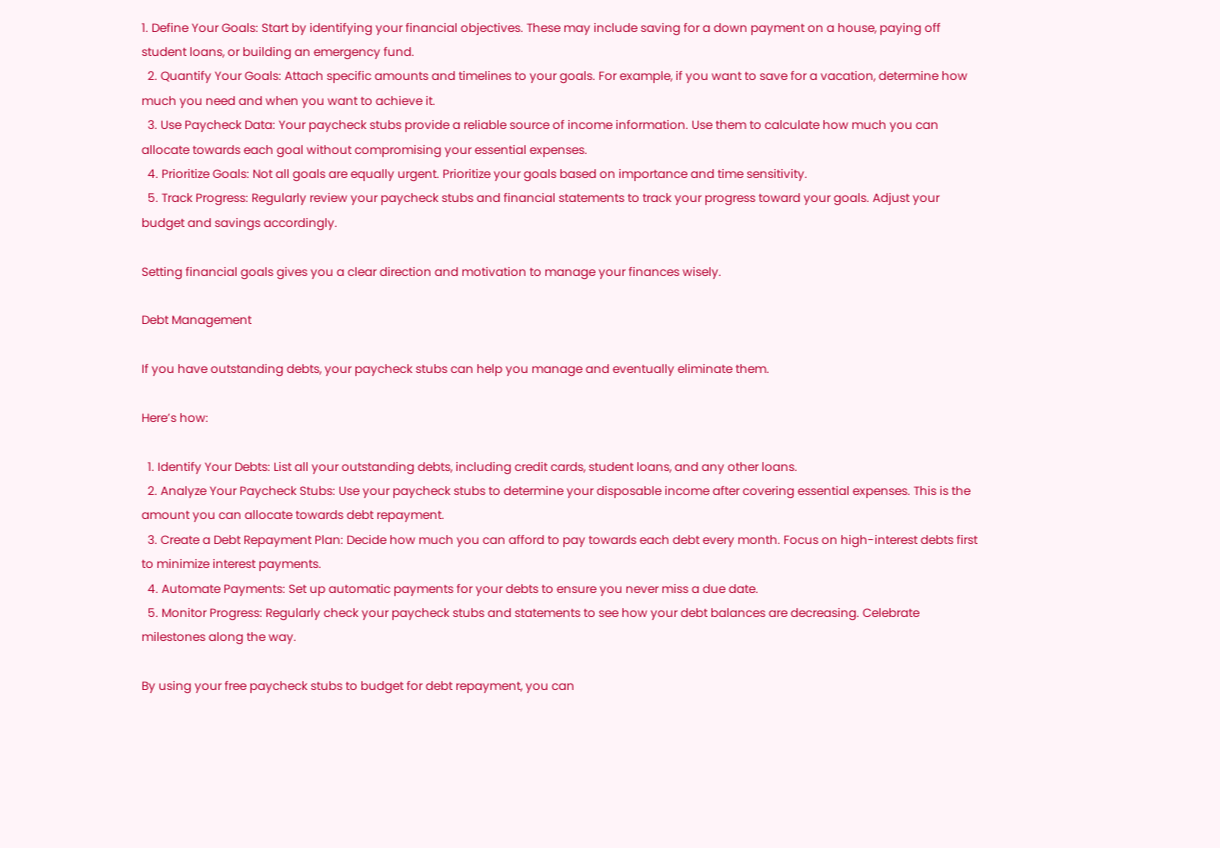1. Define Your Goals: Start by identifying your financial objectives. These may include saving for a down payment on a house, paying off student loans, or building an emergency fund.
  2. Quantify Your Goals: Attach specific amounts and timelines to your goals. For example, if you want to save for a vacation, determine how much you need and when you want to achieve it.
  3. Use Paycheck Data: Your paycheck stubs provide a reliable source of income information. Use them to calculate how much you can allocate towards each goal without compromising your essential expenses.
  4. Prioritize Goals: Not all goals are equally urgent. Prioritize your goals based on importance and time sensitivity.
  5. Track Progress: Regularly review your paycheck stubs and financial statements to track your progress toward your goals. Adjust your budget and savings accordingly.

Setting financial goals gives you a clear direction and motivation to manage your finances wisely.

Debt Management

If you have outstanding debts, your paycheck stubs can help you manage and eventually eliminate them.

Here’s how:

  1. Identify Your Debts: List all your outstanding debts, including credit cards, student loans, and any other loans.
  2. Analyze Your Paycheck Stubs: Use your paycheck stubs to determine your disposable income after covering essential expenses. This is the amount you can allocate towards debt repayment.
  3. Create a Debt Repayment Plan: Decide how much you can afford to pay towards each debt every month. Focus on high-interest debts first to minimize interest payments.
  4. Automate Payments: Set up automatic payments for your debts to ensure you never miss a due date.
  5. Monitor Progress: Regularly check your paycheck stubs and statements to see how your debt balances are decreasing. Celebrate milestones along the way.

By using your free paycheck stubs to budget for debt repayment, you can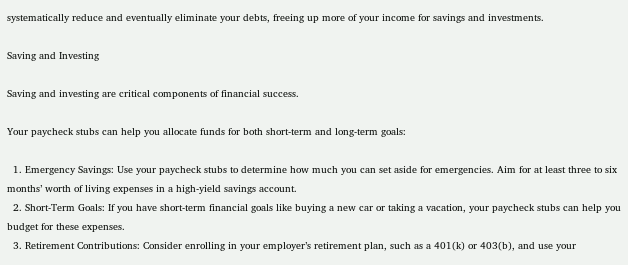systematically reduce and eventually eliminate your debts, freeing up more of your income for savings and investments.

Saving and Investing

Saving and investing are critical components of financial success.

Your paycheck stubs can help you allocate funds for both short-term and long-term goals:

  1. Emergency Savings: Use your paycheck stubs to determine how much you can set aside for emergencies. Aim for at least three to six months’ worth of living expenses in a high-yield savings account.
  2. Short-Term Goals: If you have short-term financial goals like buying a new car or taking a vacation, your paycheck stubs can help you budget for these expenses.
  3. Retirement Contributions: Consider enrolling in your employer’s retirement plan, such as a 401(k) or 403(b), and use your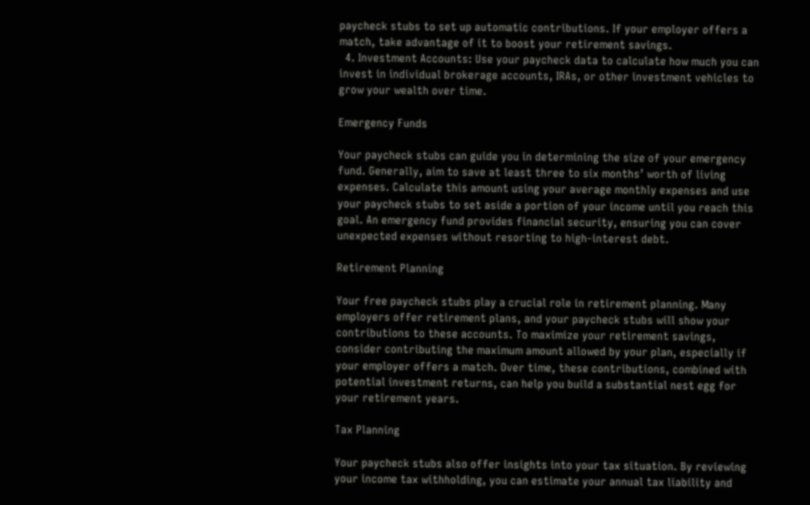paycheck stubs to set up automatic contributions. If your employer offers a match, take advantage of it to boost your retirement savings.
  4. Investment Accounts: Use your paycheck data to calculate how much you can invest in individual brokerage accounts, IRAs, or other investment vehicles to grow your wealth over time.

Emergency Funds

Your paycheck stubs can guide you in determining the size of your emergency fund. Generally, aim to save at least three to six months’ worth of living expenses. Calculate this amount using your average monthly expenses and use your paycheck stubs to set aside a portion of your income until you reach this goal. An emergency fund provides financial security, ensuring you can cover unexpected expenses without resorting to high-interest debt.

Retirement Planning

Your free paycheck stubs play a crucial role in retirement planning. Many employers offer retirement plans, and your paycheck stubs will show your contributions to these accounts. To maximize your retirement savings, consider contributing the maximum amount allowed by your plan, especially if your employer offers a match. Over time, these contributions, combined with potential investment returns, can help you build a substantial nest egg for your retirement years.

Tax Planning

Your paycheck stubs also offer insights into your tax situation. By reviewing your income tax withholding, you can estimate your annual tax liability and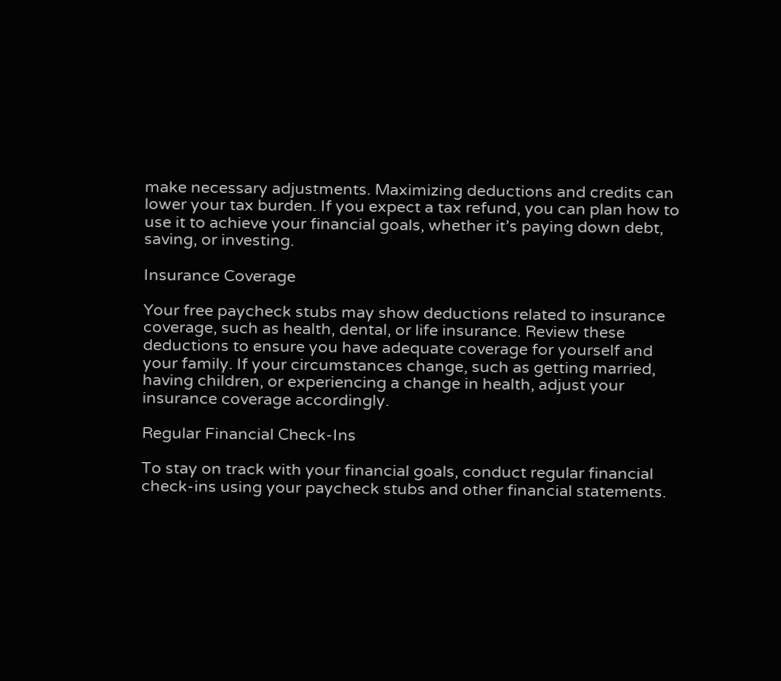make necessary adjustments. Maximizing deductions and credits can lower your tax burden. If you expect a tax refund, you can plan how to use it to achieve your financial goals, whether it’s paying down debt, saving, or investing.

Insurance Coverage

Your free paycheck stubs may show deductions related to insurance coverage, such as health, dental, or life insurance. Review these deductions to ensure you have adequate coverage for yourself and your family. If your circumstances change, such as getting married, having children, or experiencing a change in health, adjust your insurance coverage accordingly.

Regular Financial Check-Ins

To stay on track with your financial goals, conduct regular financial check-ins using your paycheck stubs and other financial statements.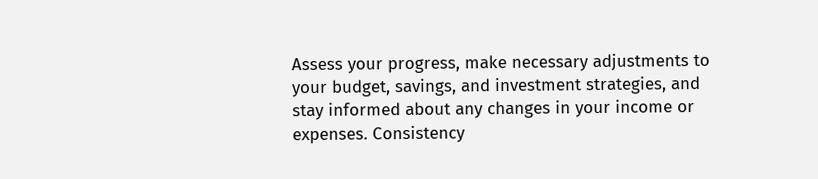Assess your progress, make necessary adjustments to your budget, savings, and investment strategies, and stay informed about any changes in your income or expenses. Consistency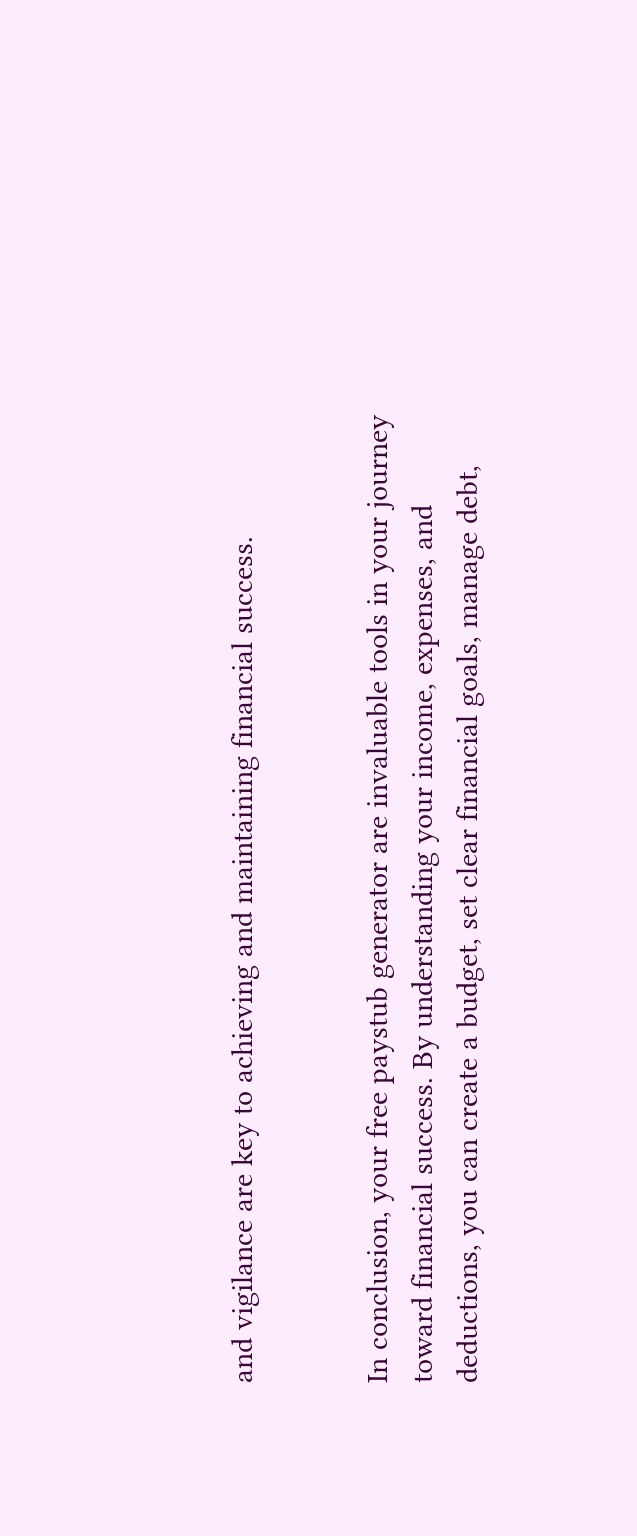and vigilance are key to achieving and maintaining financial success.


In conclusion, your free paystub generator are invaluable tools in your journey toward financial success. By understanding your income, expenses, and deductions, you can create a budget, set clear financial goals, manage debt,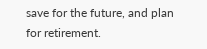save for the future, and plan for retirement.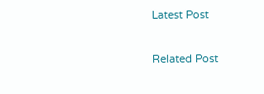Latest Post

Related Post